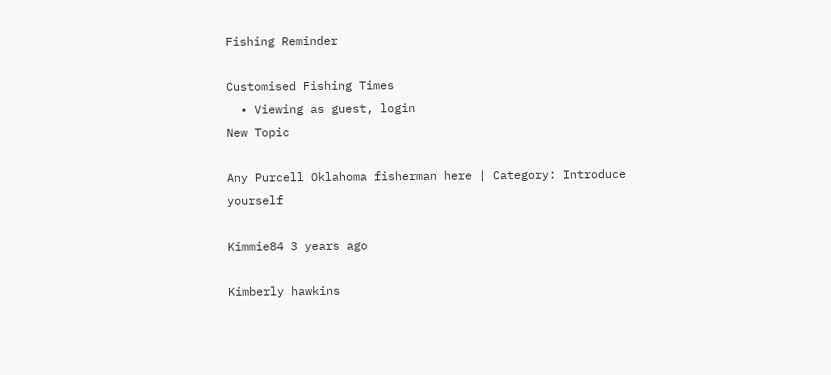Fishing Reminder

Customised Fishing Times
  • Viewing as guest, login
New Topic

Any Purcell Oklahoma fisherman here | Category: Introduce yourself

Kimmie84 3 years ago

Kimberly hawkins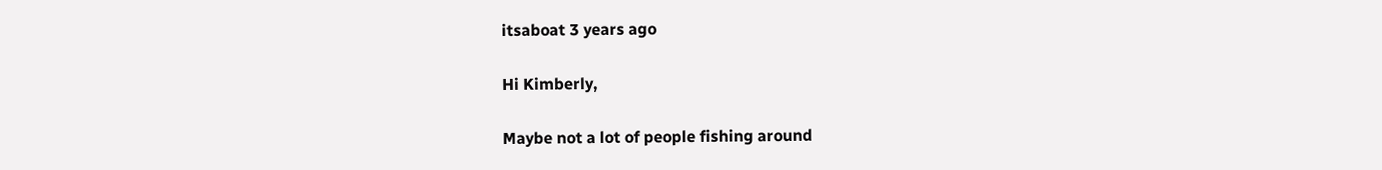itsaboat 3 years ago

Hi Kimberly,

Maybe not a lot of people fishing around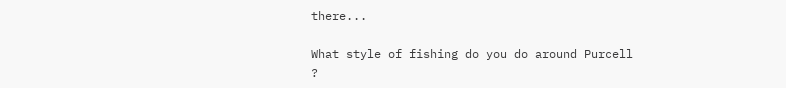there...

What style of fishing do you do around Purcell ?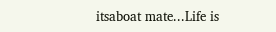itsaboat mate...Life is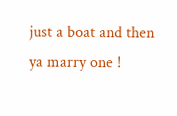just a boat and then ya marry one !